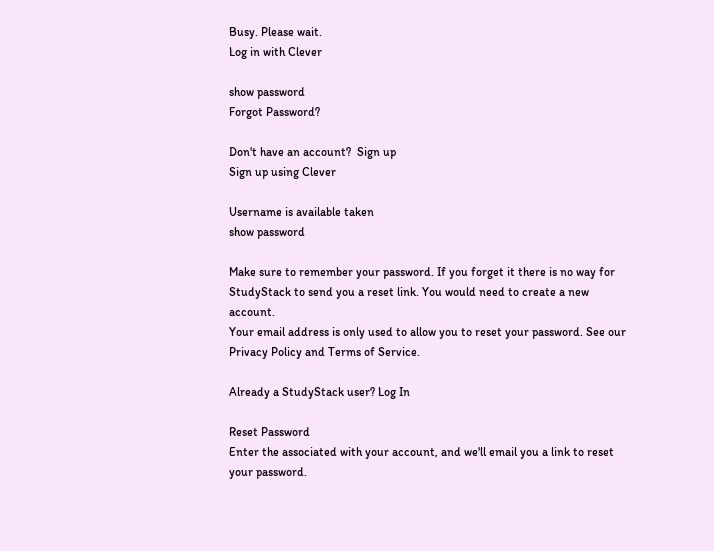Busy. Please wait.
Log in with Clever

show password
Forgot Password?

Don't have an account?  Sign up
Sign up using Clever

Username is available taken
show password

Make sure to remember your password. If you forget it there is no way for StudyStack to send you a reset link. You would need to create a new account.
Your email address is only used to allow you to reset your password. See our Privacy Policy and Terms of Service.

Already a StudyStack user? Log In

Reset Password
Enter the associated with your account, and we'll email you a link to reset your password.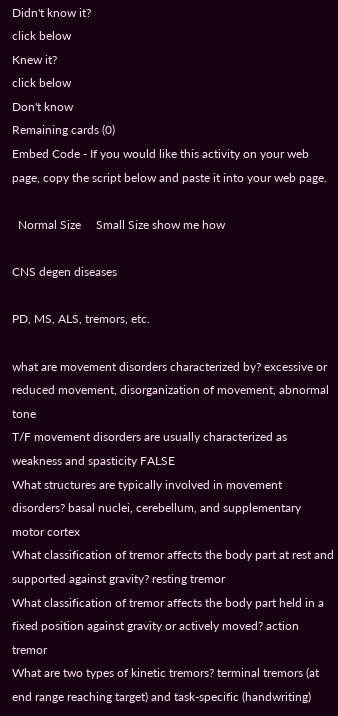Didn't know it?
click below
Knew it?
click below
Don't know
Remaining cards (0)
Embed Code - If you would like this activity on your web page, copy the script below and paste it into your web page.

  Normal Size     Small Size show me how

CNS degen diseases

PD, MS, ALS, tremors, etc.

what are movement disorders characterized by? excessive or reduced movement, disorganization of movement, abnormal tone
T/F movement disorders are usually characterized as weakness and spasticity FALSE
What structures are typically involved in movement disorders? basal nuclei, cerebellum, and supplementary motor cortex
What classification of tremor affects the body part at rest and supported against gravity? resting tremor
What classification of tremor affects the body part held in a fixed position against gravity or actively moved? action tremor
What are two types of kinetic tremors? terminal tremors (at end range reaching target) and task-specific (handwriting)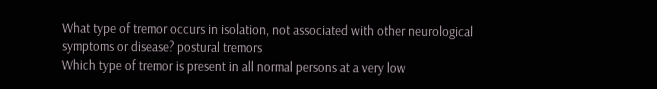What type of tremor occurs in isolation, not associated with other neurological symptoms or disease? postural tremors
Which type of tremor is present in all normal persons at a very low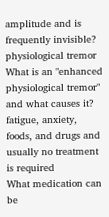amplitude and is frequently invisible? physiological tremor
What is an "enhanced physiological tremor" and what causes it? fatigue, anxiety, foods, and drugs and usually no treatment is required
What medication can be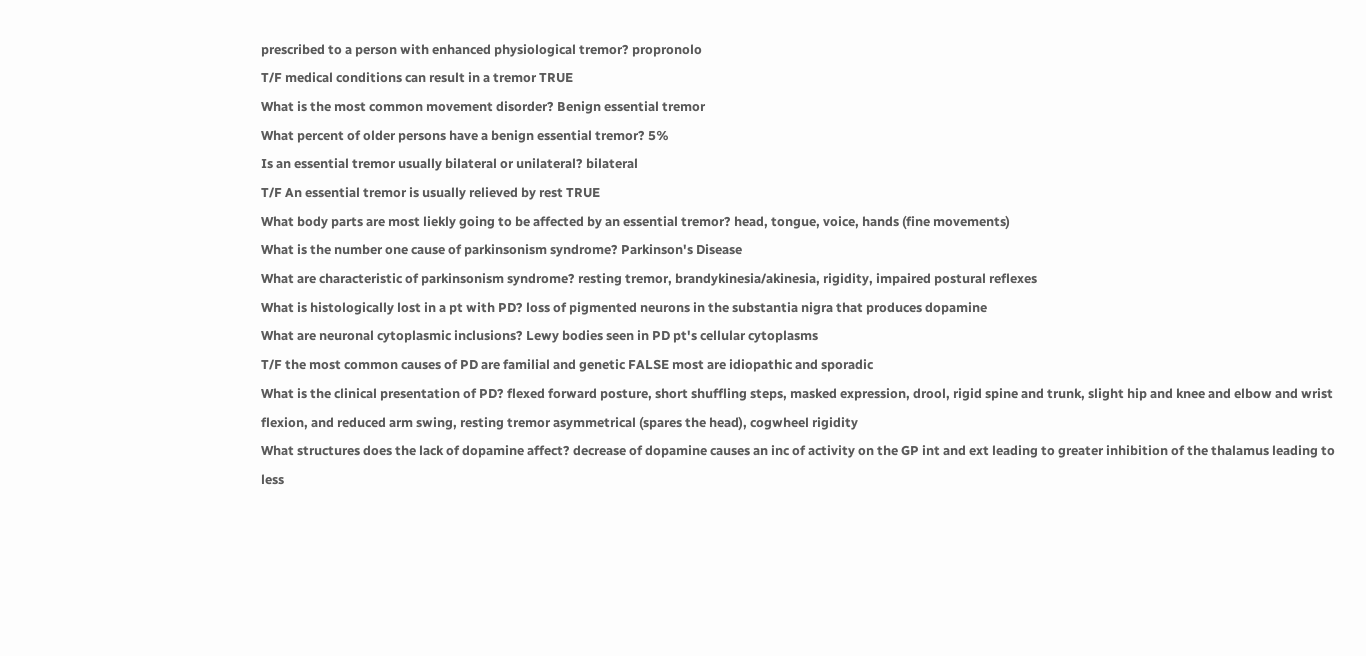prescribed to a person with enhanced physiological tremor? propronolo
T/F medical conditions can result in a tremor TRUE
What is the most common movement disorder? Benign essential tremor
What percent of older persons have a benign essential tremor? 5%
Is an essential tremor usually bilateral or unilateral? bilateral
T/F An essential tremor is usually relieved by rest TRUE
What body parts are most liekly going to be affected by an essential tremor? head, tongue, voice, hands (fine movements)
What is the number one cause of parkinsonism syndrome? Parkinson's Disease
What are characteristic of parkinsonism syndrome? resting tremor, brandykinesia/akinesia, rigidity, impaired postural reflexes
What is histologically lost in a pt with PD? loss of pigmented neurons in the substantia nigra that produces dopamine
What are neuronal cytoplasmic inclusions? Lewy bodies seen in PD pt's cellular cytoplasms
T/F the most common causes of PD are familial and genetic FALSE most are idiopathic and sporadic
What is the clinical presentation of PD? flexed forward posture, short shuffling steps, masked expression, drool, rigid spine and trunk, slight hip and knee and elbow and wrist flexion, and reduced arm swing, resting tremor asymmetrical (spares the head), cogwheel rigidity
What structures does the lack of dopamine affect? decrease of dopamine causes an inc of activity on the GP int and ext leading to greater inhibition of the thalamus leading to less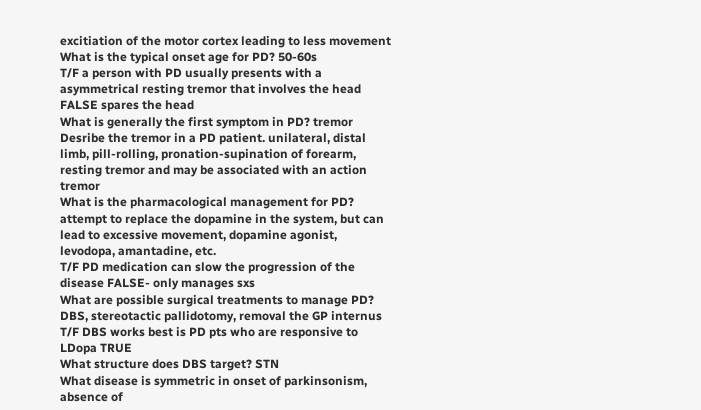excitiation of the motor cortex leading to less movement
What is the typical onset age for PD? 50-60s
T/F a person with PD usually presents with a asymmetrical resting tremor that involves the head FALSE spares the head
What is generally the first symptom in PD? tremor
Desribe the tremor in a PD patient. unilateral, distal limb, pill-rolling, pronation-supination of forearm, resting tremor and may be associated with an action tremor
What is the pharmacological management for PD? attempt to replace the dopamine in the system, but can lead to excessive movement, dopamine agonist, levodopa, amantadine, etc.
T/F PD medication can slow the progression of the disease FALSE- only manages sxs
What are possible surgical treatments to manage PD? DBS, stereotactic pallidotomy, removal the GP internus
T/F DBS works best is PD pts who are responsive to LDopa TRUE
What structure does DBS target? STN
What disease is symmetric in onset of parkinsonism, absence of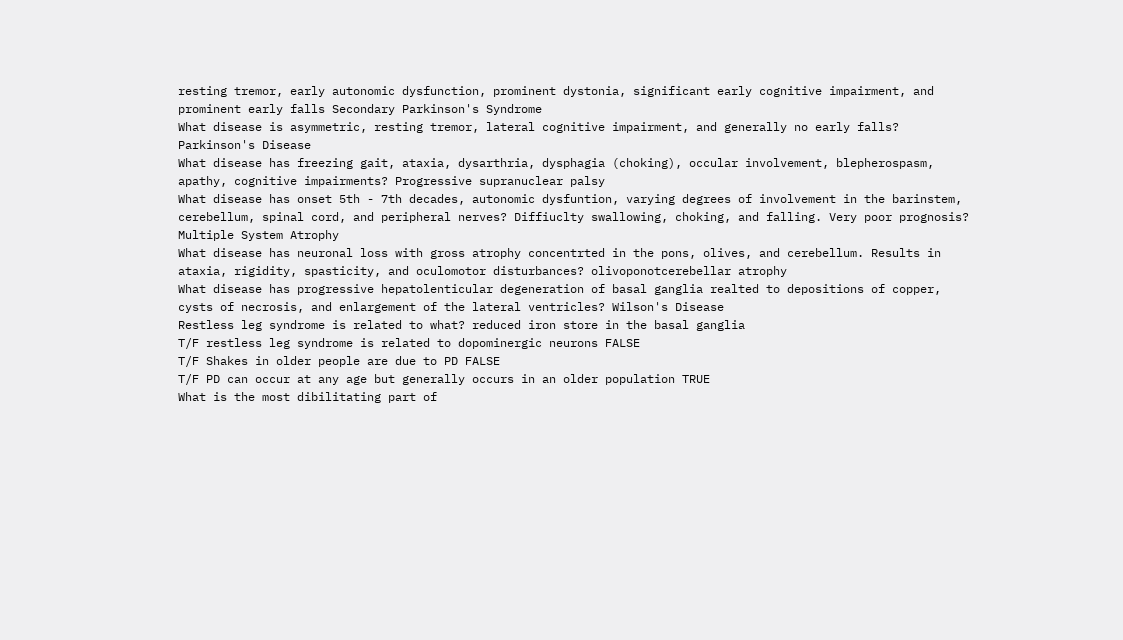resting tremor, early autonomic dysfunction, prominent dystonia, significant early cognitive impairment, and prominent early falls Secondary Parkinson's Syndrome
What disease is asymmetric, resting tremor, lateral cognitive impairment, and generally no early falls? Parkinson's Disease
What disease has freezing gait, ataxia, dysarthria, dysphagia (choking), occular involvement, blepherospasm, apathy, cognitive impairments? Progressive supranuclear palsy
What disease has onset 5th - 7th decades, autonomic dysfuntion, varying degrees of involvement in the barinstem, cerebellum, spinal cord, and peripheral nerves? Diffiuclty swallowing, choking, and falling. Very poor prognosis? Multiple System Atrophy
What disease has neuronal loss with gross atrophy concentrted in the pons, olives, and cerebellum. Results in ataxia, rigidity, spasticity, and oculomotor disturbances? olivoponotcerebellar atrophy
What disease has progressive hepatolenticular degeneration of basal ganglia realted to depositions of copper, cysts of necrosis, and enlargement of the lateral ventricles? Wilson's Disease
Restless leg syndrome is related to what? reduced iron store in the basal ganglia
T/F restless leg syndrome is related to dopominergic neurons FALSE
T/F Shakes in older people are due to PD FALSE
T/F PD can occur at any age but generally occurs in an older population TRUE
What is the most dibilitating part of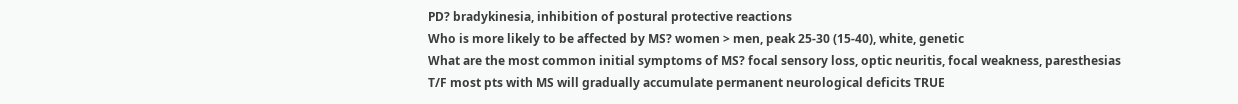PD? bradykinesia, inhibition of postural protective reactions
Who is more likely to be affected by MS? women > men, peak 25-30 (15-40), white, genetic
What are the most common initial symptoms of MS? focal sensory loss, optic neuritis, focal weakness, paresthesias
T/F most pts with MS will gradually accumulate permanent neurological deficits TRUE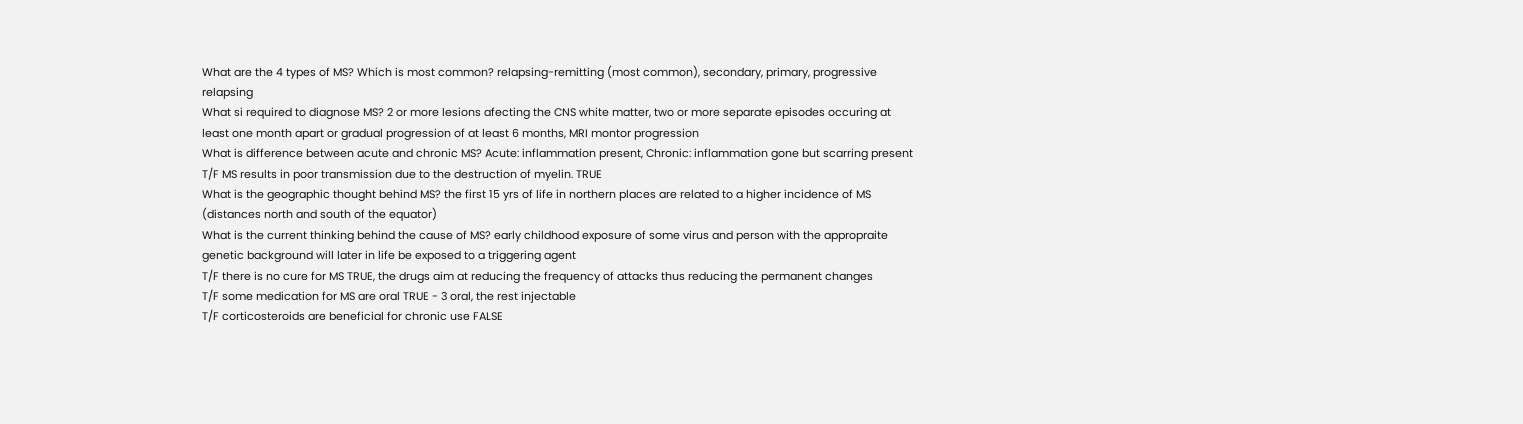What are the 4 types of MS? Which is most common? relapsing-remitting (most common), secondary, primary, progressive relapsing
What si required to diagnose MS? 2 or more lesions afecting the CNS white matter, two or more separate episodes occuring at least one month apart or gradual progression of at least 6 months, MRI montor progression
What is difference between acute and chronic MS? Acute: inflammation present, Chronic: inflammation gone but scarring present
T/F MS results in poor transmission due to the destruction of myelin. TRUE
What is the geographic thought behind MS? the first 15 yrs of life in northern places are related to a higher incidence of MS (distances north and south of the equator)
What is the current thinking behind the cause of MS? early childhood exposure of some virus and person with the appropraite genetic background will later in life be exposed to a triggering agent
T/F there is no cure for MS TRUE, the drugs aim at reducing the frequency of attacks thus reducing the permanent changes
T/F some medication for MS are oral TRUE - 3 oral, the rest injectable
T/F corticosteroids are beneficial for chronic use FALSE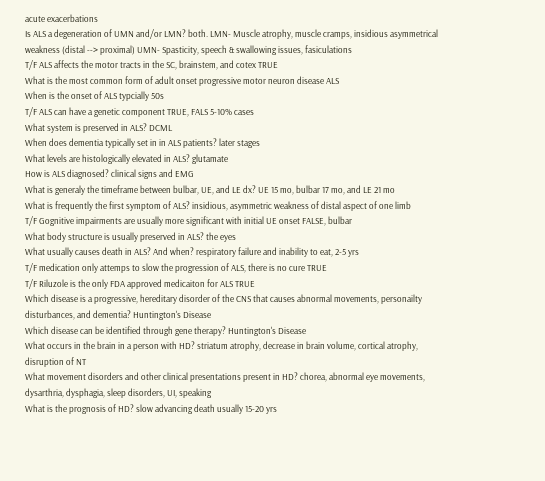acute exacerbations
Is ALS a degeneration of UMN and/or LMN? both. LMN- Muscle atrophy, muscle cramps, insidious asymmetrical weakness (distal --> proximal) UMN- Spasticity, speech & swallowing issues, fasiculations
T/F ALS affects the motor tracts in the SC, brainstem, and cotex TRUE
What is the most common form of adult onset progressive motor neuron disease ALS
When is the onset of ALS typcially 50s
T/F ALS can have a genetic component TRUE, FALS 5-10% cases
What system is preserved in ALS? DCML
When does dementia typically set in in ALS patients? later stages
What levels are histologically elevated in ALS? glutamate
How is ALS diagnosed? clinical signs and EMG
What is generaly the timeframe between bulbar, UE, and LE dx? UE 15 mo, bulbar 17 mo, and LE 21 mo
What is frequently the first symptom of ALS? insidious, asymmetric weakness of distal aspect of one limb
T/F Gognitive impairments are usually more significant with initial UE onset FALSE, bulbar
What body structure is usually preserved in ALS? the eyes
What usually causes death in ALS? And when? respiratory failure and inability to eat, 2-5 yrs
T/F medication only attemps to slow the progression of ALS, there is no cure TRUE
T/F Riluzole is the only FDA approved medicaiton for ALS TRUE
Which disease is a progressive, hereditary disorder of the CNS that causes abnormal movements, personailty disturbances, and dementia? Huntington's Disease
Which disease can be identified through gene therapy? Huntington's Disease
What occurs in the brain in a person with HD? striatum atrophy, decrease in brain volume, cortical atrophy, disruption of NT
What movement disorders and other clinical presentations present in HD? chorea, abnormal eye movements, dysarthria, dysphagia, sleep disorders, UI, speaking
What is the prognosis of HD? slow advancing death usually 15-20 yrs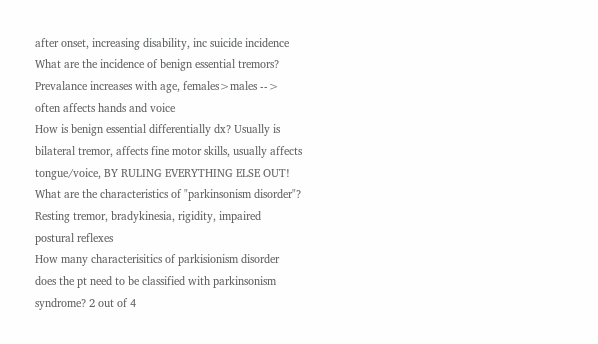after onset, increasing disability, inc suicide incidence
What are the incidence of benign essential tremors? Prevalance increases with age, females>males --> often affects hands and voice
How is benign essential differentially dx? Usually is bilateral tremor, affects fine motor skills, usually affects tongue/voice, BY RULING EVERYTHING ELSE OUT!
What are the characteristics of "parkinsonism disorder"? Resting tremor, bradykinesia, rigidity, impaired postural reflexes
How many characterisitics of parkisionism disorder does the pt need to be classified with parkinsonism syndrome? 2 out of 4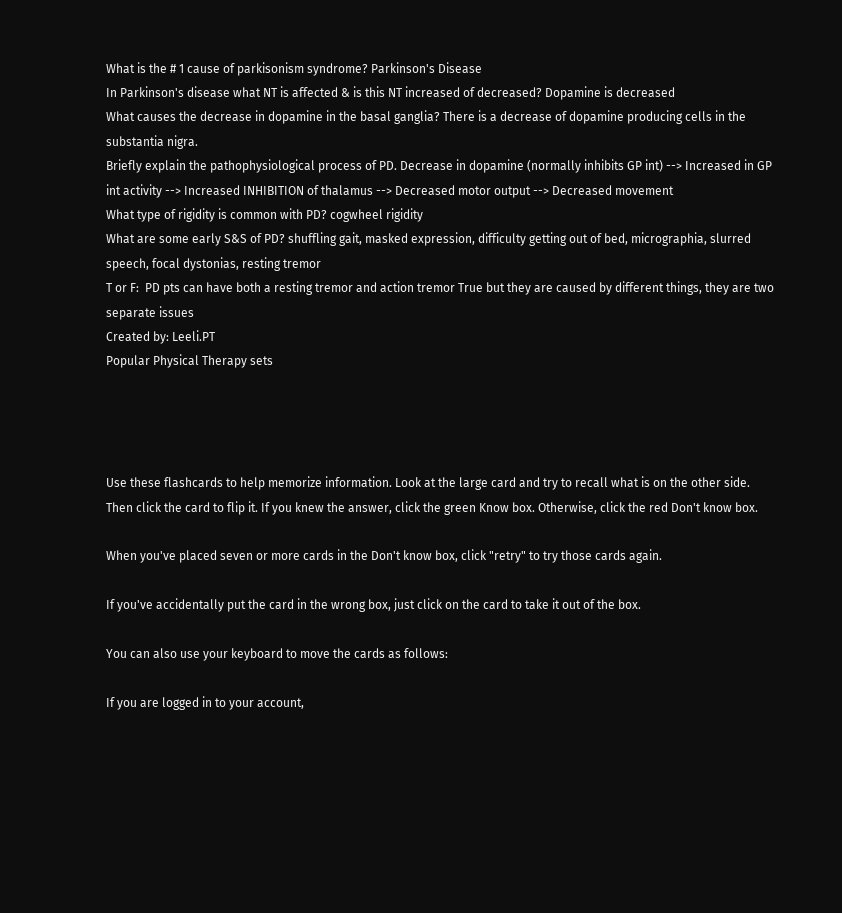What is the # 1 cause of parkisonism syndrome? Parkinson's Disease
In Parkinson's disease what NT is affected & is this NT increased of decreased? Dopamine is decreased
What causes the decrease in dopamine in the basal ganglia? There is a decrease of dopamine producing cells in the substantia nigra.
Briefly explain the pathophysiological process of PD. Decrease in dopamine (normally inhibits GP int) --> Increased in GP int activity --> Increased INHIBITION of thalamus --> Decreased motor output --> Decreased movement
What type of rigidity is common with PD? cogwheel rigidity
What are some early S&S of PD? shuffling gait, masked expression, difficulty getting out of bed, micrographia, slurred speech, focal dystonias, resting tremor
T or F:  PD pts can have both a resting tremor and action tremor True but they are caused by different things, they are two separate issues
Created by: Leeli.PT
Popular Physical Therapy sets




Use these flashcards to help memorize information. Look at the large card and try to recall what is on the other side. Then click the card to flip it. If you knew the answer, click the green Know box. Otherwise, click the red Don't know box.

When you've placed seven or more cards in the Don't know box, click "retry" to try those cards again.

If you've accidentally put the card in the wrong box, just click on the card to take it out of the box.

You can also use your keyboard to move the cards as follows:

If you are logged in to your account,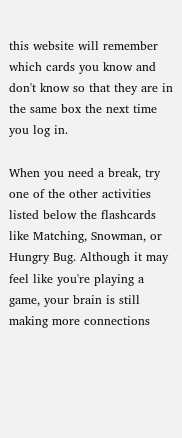this website will remember which cards you know and don't know so that they are in the same box the next time you log in.

When you need a break, try one of the other activities listed below the flashcards like Matching, Snowman, or Hungry Bug. Although it may feel like you're playing a game, your brain is still making more connections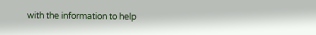with the information to help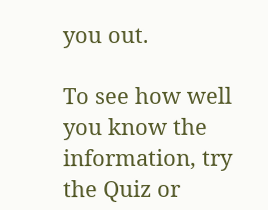you out.

To see how well you know the information, try the Quiz or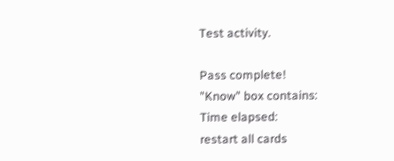Test activity.

Pass complete!
"Know" box contains:
Time elapsed:
restart all cards